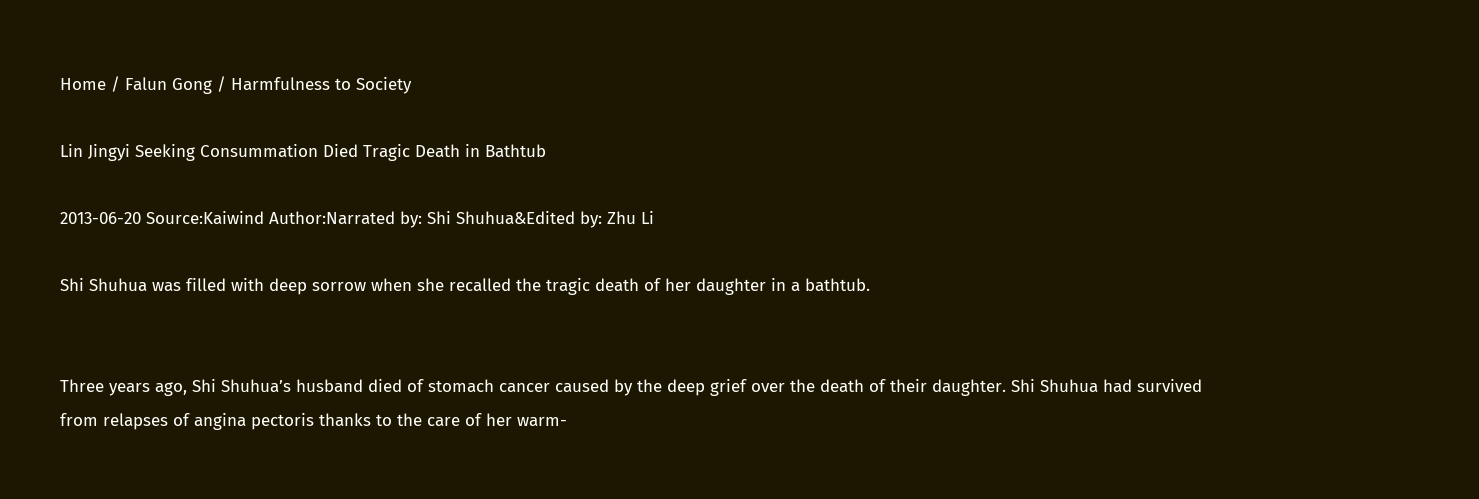Home / Falun Gong / Harmfulness to Society

Lin Jingyi Seeking Consummation Died Tragic Death in Bathtub

2013-06-20 Source:Kaiwind Author:Narrated by: Shi Shuhua&Edited by: Zhu Li

Shi Shuhua was filled with deep sorrow when she recalled the tragic death of her daughter in a bathtub.


Three years ago, Shi Shuhua’s husband died of stomach cancer caused by the deep grief over the death of their daughter. Shi Shuhua had survived from relapses of angina pectoris thanks to the care of her warm-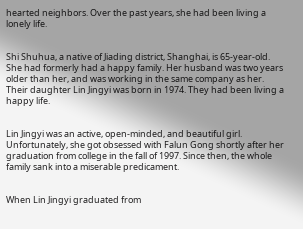hearted neighbors. Over the past years, she had been living a lonely life.


Shi Shuhua, a native of Jiading district, Shanghai, is 65-year-old. She had formerly had a happy family. Her husband was two years older than her, and was working in the same company as her. Their daughter Lin Jingyi was born in 1974. They had been living a happy life.


Lin Jingyi was an active, open-minded, and beautiful girl. Unfortunately, she got obsessed with Falun Gong shortly after her graduation from college in the fall of 1997. Since then, the whole family sank into a miserable predicament.


When Lin Jingyi graduated from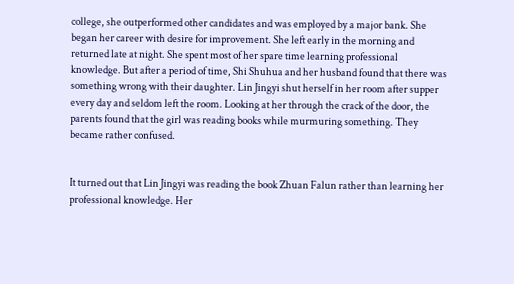college, she outperformed other candidates and was employed by a major bank. She began her career with desire for improvement. She left early in the morning and returned late at night. She spent most of her spare time learning professional knowledge. But after a period of time, Shi Shuhua and her husband found that there was something wrong with their daughter. Lin Jingyi shut herself in her room after supper every day and seldom left the room. Looking at her through the crack of the door, the parents found that the girl was reading books while murmuring something. They became rather confused.


It turned out that Lin Jingyi was reading the book Zhuan Falun rather than learning her professional knowledge. Her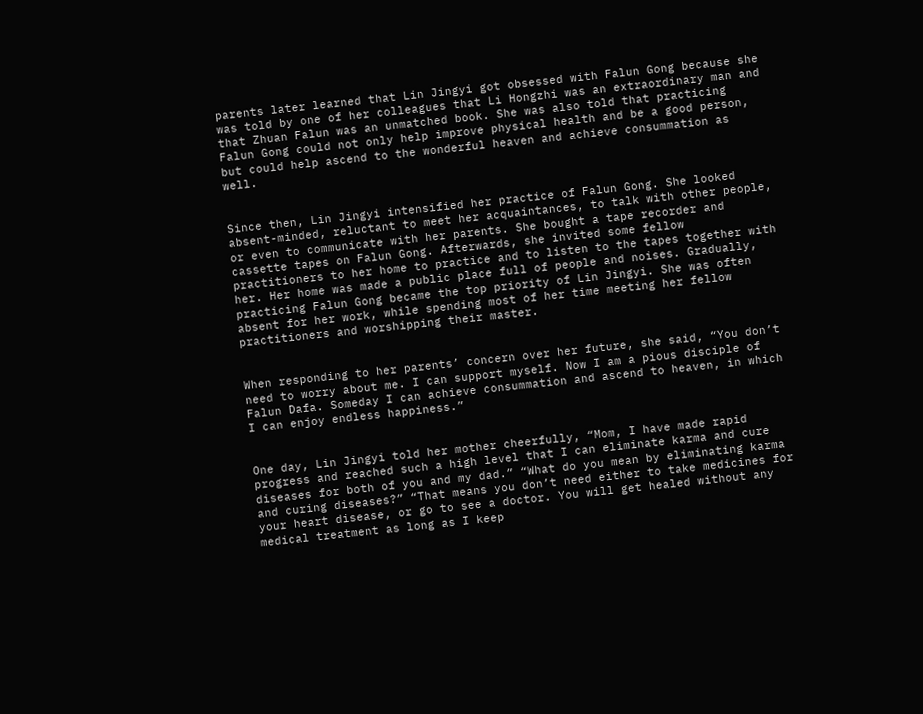parents later learned that Lin Jingyi got obsessed with Falun Gong because she was told by one of her colleagues that Li Hongzhi was an extraordinary man and that Zhuan Falun was an unmatched book. She was also told that practicing Falun Gong could not only help improve physical health and be a good person, but could help ascend to the wonderful heaven and achieve consummation as well.


Since then, Lin Jingyi intensified her practice of Falun Gong. She looked absent-minded, reluctant to meet her acquaintances, to talk with other people, or even to communicate with her parents. She bought a tape recorder and cassette tapes on Falun Gong. Afterwards, she invited some fellow practitioners to her home to practice and to listen to the tapes together with her. Her home was made a public place full of people and noises. Gradually, practicing Falun Gong became the top priority of Lin Jingyi. She was often absent for her work, while spending most of her time meeting her fellow practitioners and worshipping their master.


When responding to her parents’ concern over her future, she said, “You don’t need to worry about me. I can support myself. Now I am a pious disciple of Falun Dafa. Someday I can achieve consummation and ascend to heaven, in which I can enjoy endless happiness.”


One day, Lin Jingyi told her mother cheerfully, “Mom, I have made rapid progress and reached such a high level that I can eliminate karma and cure diseases for both of you and my dad.” “What do you mean by eliminating karma and curing diseases?” “That means you don’t need either to take medicines for your heart disease, or go to see a doctor. You will get healed without any medical treatment as long as I keep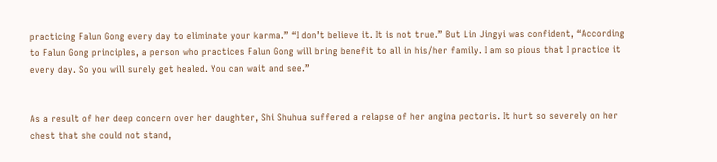practicing Falun Gong every day to eliminate your karma.” “I don’t believe it. It is not true.” But Lin Jingyi was confident, “According to Falun Gong principles, a person who practices Falun Gong will bring benefit to all in his/her family. I am so pious that I practice it every day. So you will surely get healed. You can wait and see.”


As a result of her deep concern over her daughter, Shi Shuhua suffered a relapse of her angina pectoris. It hurt so severely on her chest that she could not stand,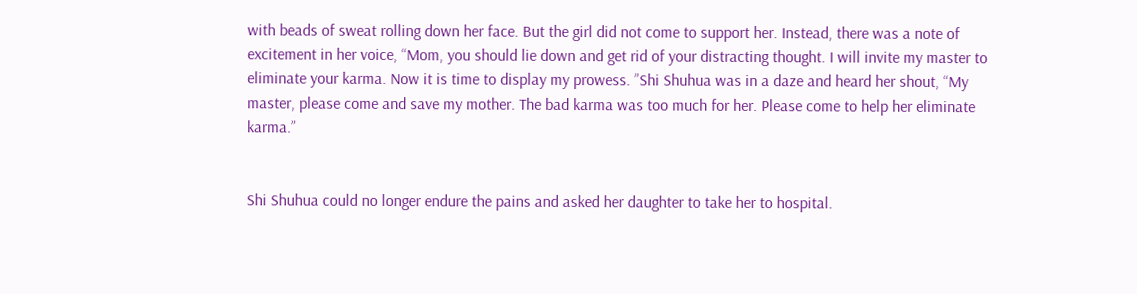with beads of sweat rolling down her face. But the girl did not come to support her. Instead, there was a note of excitement in her voice, “Mom, you should lie down and get rid of your distracting thought. I will invite my master to eliminate your karma. Now it is time to display my prowess. ”Shi Shuhua was in a daze and heard her shout, “My master, please come and save my mother. The bad karma was too much for her. Please come to help her eliminate karma.”


Shi Shuhua could no longer endure the pains and asked her daughter to take her to hospital.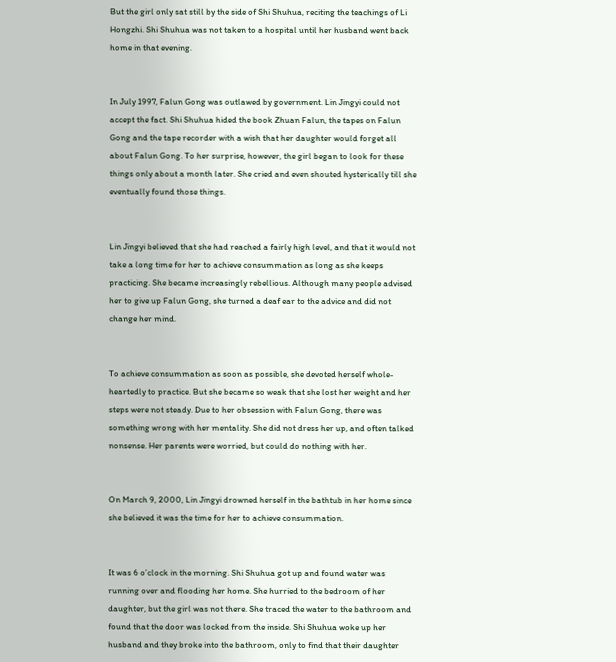But the girl only sat still by the side of Shi Shuhua, reciting the teachings of Li Hongzhi. Shi Shuhua was not taken to a hospital until her husband went back home in that evening.


In July 1997, Falun Gong was outlawed by government. Lin Jingyi could not accept the fact. Shi Shuhua hided the book Zhuan Falun, the tapes on Falun Gong and the tape recorder with a wish that her daughter would forget all about Falun Gong. To her surprise, however, the girl began to look for these things only about a month later. She cried and even shouted hysterically till she eventually found those things.


Lin Jingyi believed that she had reached a fairly high level, and that it would not take a long time for her to achieve consummation as long as she keeps practicing. She became increasingly rebellious. Although many people advised her to give up Falun Gong, she turned a deaf ear to the advice and did not change her mind.


To achieve consummation as soon as possible, she devoted herself whole-heartedly to practice. But she became so weak that she lost her weight and her steps were not steady. Due to her obsession with Falun Gong, there was something wrong with her mentality. She did not dress her up, and often talked nonsense. Her parents were worried, but could do nothing with her.


On March 9, 2000, Lin Jingyi drowned herself in the bathtub in her home since she believed it was the time for her to achieve consummation.


It was 6 o’clock in the morning. Shi Shuhua got up and found water was running over and flooding her home. She hurried to the bedroom of her daughter, but the girl was not there. She traced the water to the bathroom and found that the door was locked from the inside. Shi Shuhua woke up her husband and they broke into the bathroom, only to find that their daughter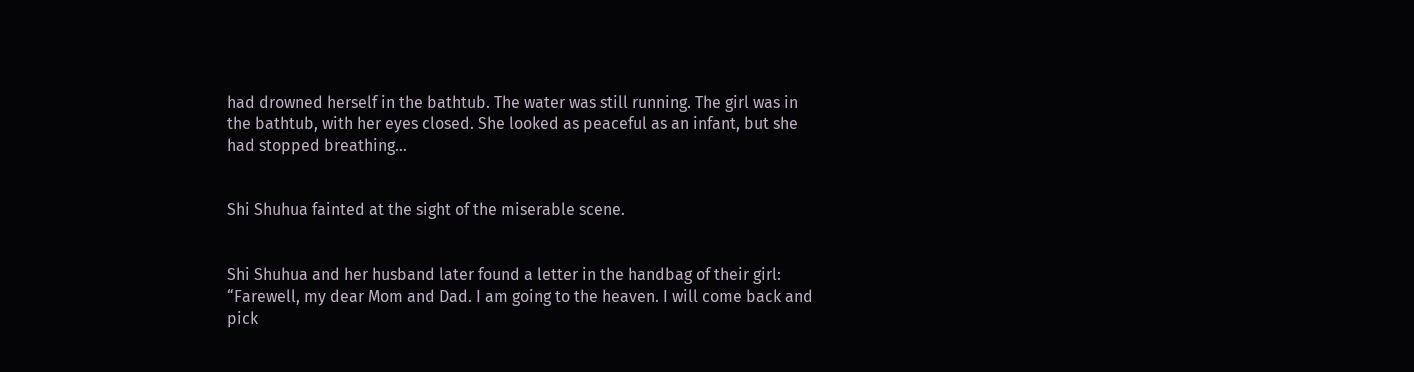had drowned herself in the bathtub. The water was still running. The girl was in the bathtub, with her eyes closed. She looked as peaceful as an infant, but she had stopped breathing…


Shi Shuhua fainted at the sight of the miserable scene.


Shi Shuhua and her husband later found a letter in the handbag of their girl: “Farewell, my dear Mom and Dad. I am going to the heaven. I will come back and pick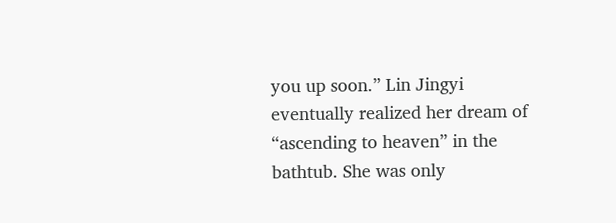you up soon.” Lin Jingyi eventually realized her dream of “ascending to heaven” in the bathtub. She was only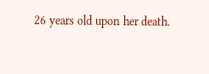26 years old upon her death.